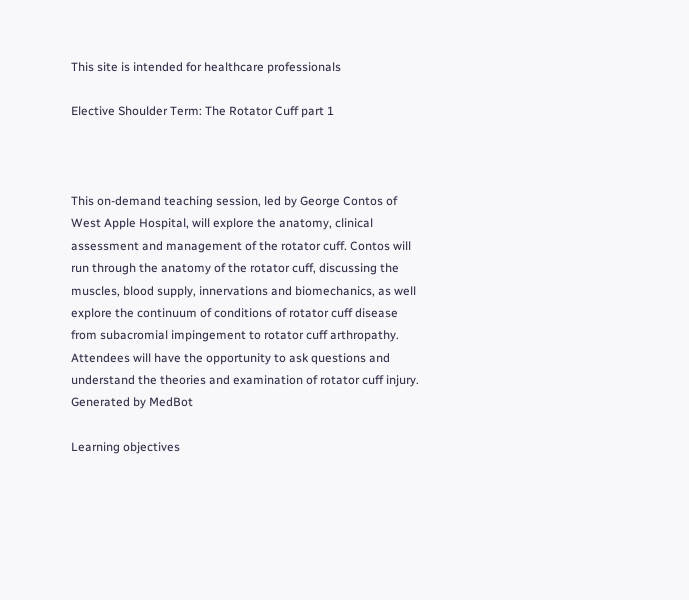This site is intended for healthcare professionals

Elective Shoulder Term: The Rotator Cuff part 1



This on-demand teaching session, led by George Contos of West Apple Hospital, will explore the anatomy, clinical assessment and management of the rotator cuff. Contos will run through the anatomy of the rotator cuff, discussing the muscles, blood supply, innervations and biomechanics, as well explore the continuum of conditions of rotator cuff disease from subacromial impingement to rotator cuff arthropathy. Attendees will have the opportunity to ask questions and understand the theories and examination of rotator cuff injury.
Generated by MedBot

Learning objectives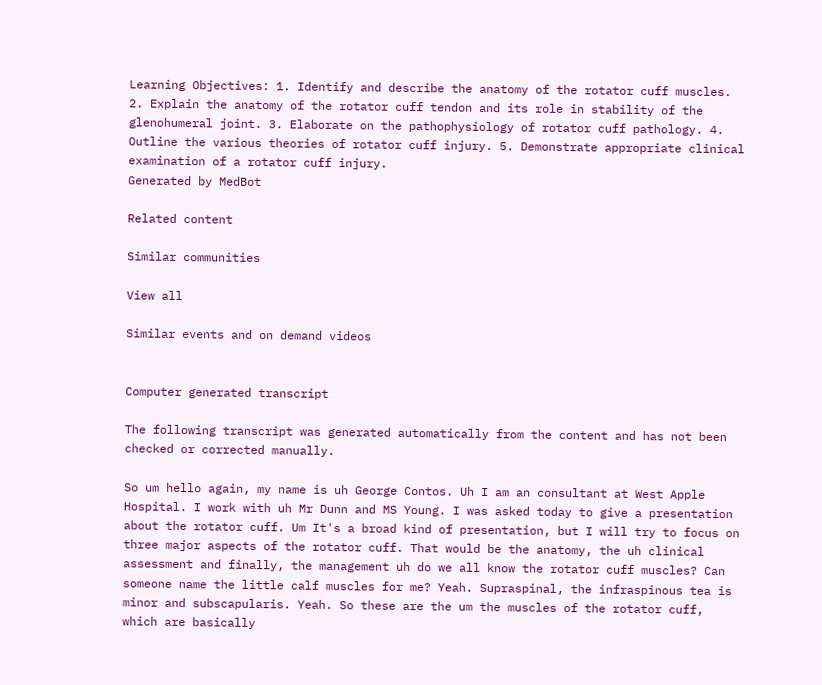Learning Objectives: 1. Identify and describe the anatomy of the rotator cuff muscles. 2. Explain the anatomy of the rotator cuff tendon and its role in stability of the glenohumeral joint. 3. Elaborate on the pathophysiology of rotator cuff pathology. 4. Outline the various theories of rotator cuff injury. 5. Demonstrate appropriate clinical examination of a rotator cuff injury.
Generated by MedBot

Related content

Similar communities

View all

Similar events and on demand videos


Computer generated transcript

The following transcript was generated automatically from the content and has not been checked or corrected manually.

So um hello again, my name is uh George Contos. Uh I am an consultant at West Apple Hospital. I work with uh Mr Dunn and MS Young. I was asked today to give a presentation about the rotator cuff. Um It's a broad kind of presentation, but I will try to focus on three major aspects of the rotator cuff. That would be the anatomy, the uh clinical assessment and finally, the management uh do we all know the rotator cuff muscles? Can someone name the little calf muscles for me? Yeah. Supraspinal, the infraspinous tea is minor and subscapularis. Yeah. So these are the um the muscles of the rotator cuff, which are basically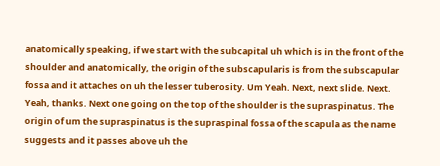anatomically speaking, if we start with the subcapital uh which is in the front of the shoulder and anatomically, the origin of the subscapularis is from the subscapular fossa and it attaches on uh the lesser tuberosity. Um Yeah. Next, next slide. Next. Yeah, thanks. Next one going on the top of the shoulder is the supraspinatus. The origin of um the supraspinatus is the supraspinal fossa of the scapula as the name suggests and it passes above uh the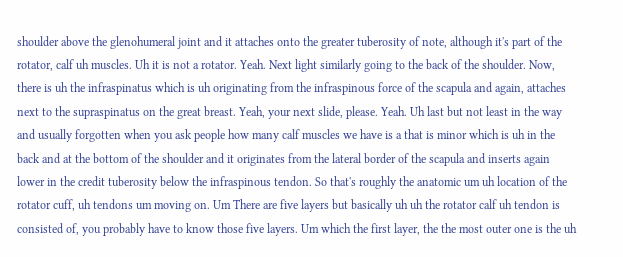shoulder above the glenohumeral joint and it attaches onto the greater tuberosity of note, although it's part of the rotator, calf uh muscles. Uh it is not a rotator. Yeah. Next light similarly going to the back of the shoulder. Now, there is uh the infraspinatus which is uh originating from the infraspinous force of the scapula and again, attaches next to the supraspinatus on the great breast. Yeah, your next slide, please. Yeah. Uh last but not least in the way and usually forgotten when you ask people how many calf muscles we have is a that is minor which is uh in the back and at the bottom of the shoulder and it originates from the lateral border of the scapula and inserts again lower in the credit tuberosity below the infraspinous tendon. So that's roughly the anatomic um uh location of the rotator cuff, uh tendons um moving on. Um There are five layers but basically uh uh the rotator calf uh tendon is consisted of, you probably have to know those five layers. Um which the first layer, the the most outer one is the uh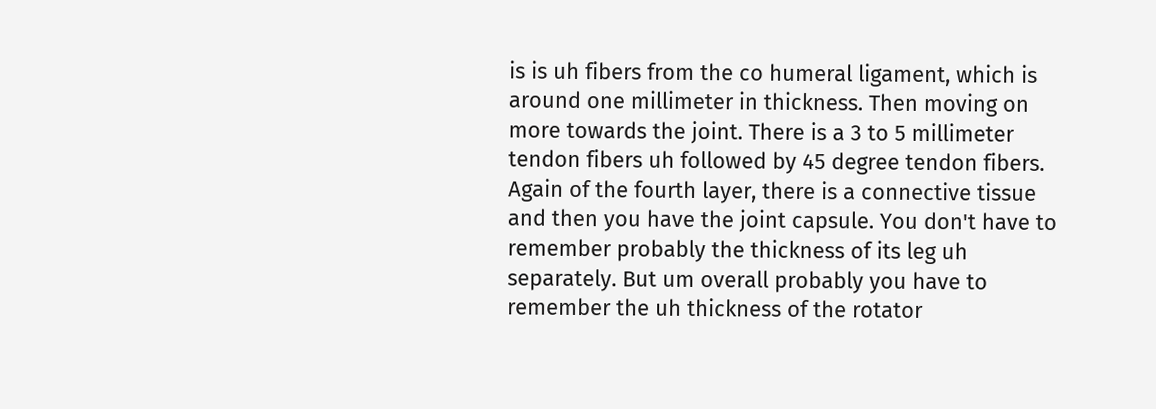is is uh fibers from the co humeral ligament, which is around one millimeter in thickness. Then moving on more towards the joint. There is a 3 to 5 millimeter tendon fibers uh followed by 45 degree tendon fibers. Again of the fourth layer, there is a connective tissue and then you have the joint capsule. You don't have to remember probably the thickness of its leg uh separately. But um overall probably you have to remember the uh thickness of the rotator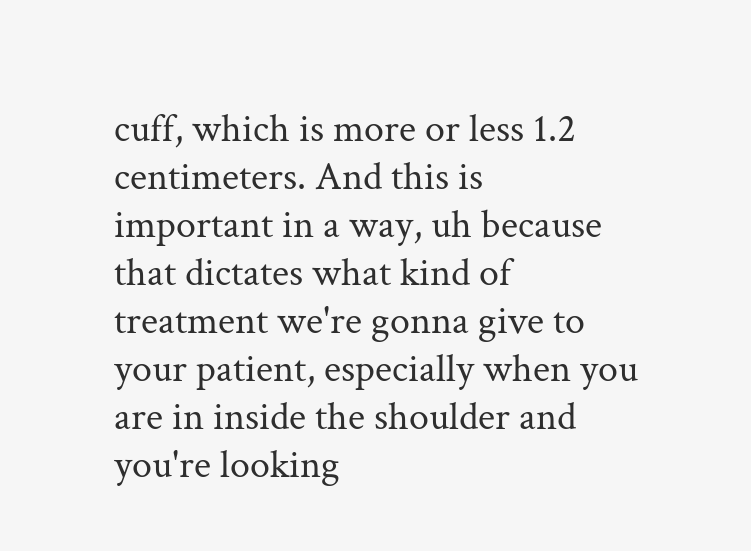cuff, which is more or less 1.2 centimeters. And this is important in a way, uh because that dictates what kind of treatment we're gonna give to your patient, especially when you are in inside the shoulder and you're looking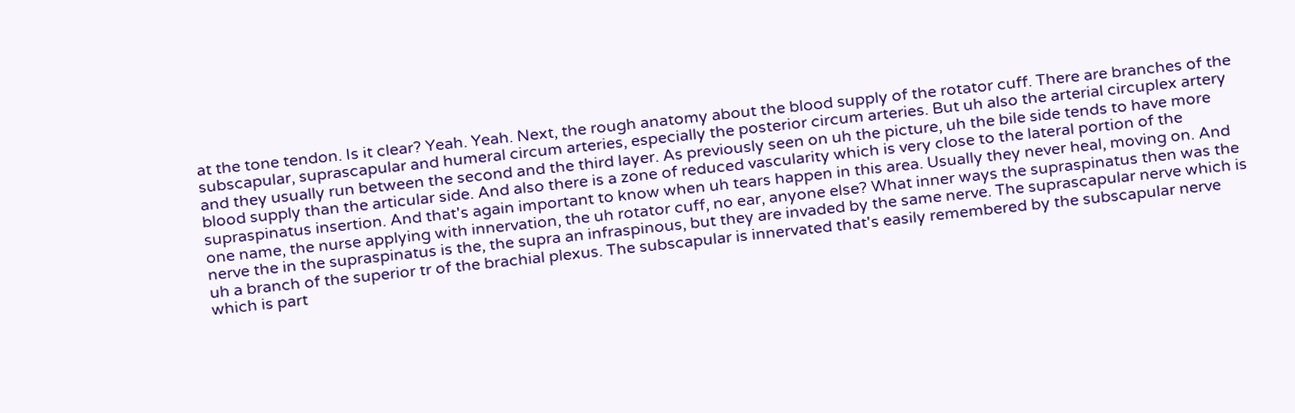at the tone tendon. Is it clear? Yeah. Yeah. Next, the rough anatomy about the blood supply of the rotator cuff. There are branches of the subscapular, suprascapular and humeral circum arteries, especially the posterior circum arteries. But uh also the arterial circuplex artery and they usually run between the second and the third layer. As previously seen on uh the picture, uh the bile side tends to have more blood supply than the articular side. And also there is a zone of reduced vascularity which is very close to the lateral portion of the supraspinatus insertion. And that's again important to know when uh tears happen in this area. Usually they never heal, moving on. And one name, the nurse applying with innervation, the uh rotator cuff, no ear, anyone else? What inner ways the supraspinatus then was the nerve the in the supraspinatus is the, the supra an infraspinous, but they are invaded by the same nerve. The suprascapular nerve which is uh a branch of the superior tr of the brachial plexus. The subscapular is innervated that's easily remembered by the subscapular nerve which is part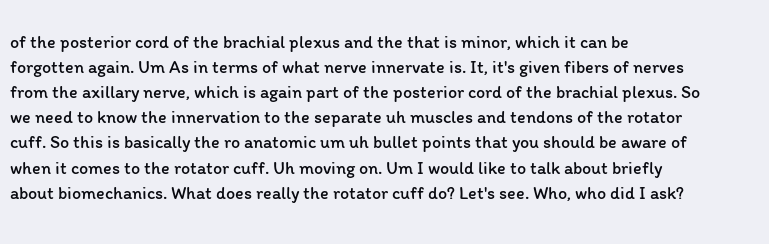of the posterior cord of the brachial plexus and the that is minor, which it can be forgotten again. Um As in terms of what nerve innervate is. It, it's given fibers of nerves from the axillary nerve, which is again part of the posterior cord of the brachial plexus. So we need to know the innervation to the separate uh muscles and tendons of the rotator cuff. So this is basically the ro anatomic um uh bullet points that you should be aware of when it comes to the rotator cuff. Uh moving on. Um I would like to talk about briefly about biomechanics. What does really the rotator cuff do? Let's see. Who, who did I ask?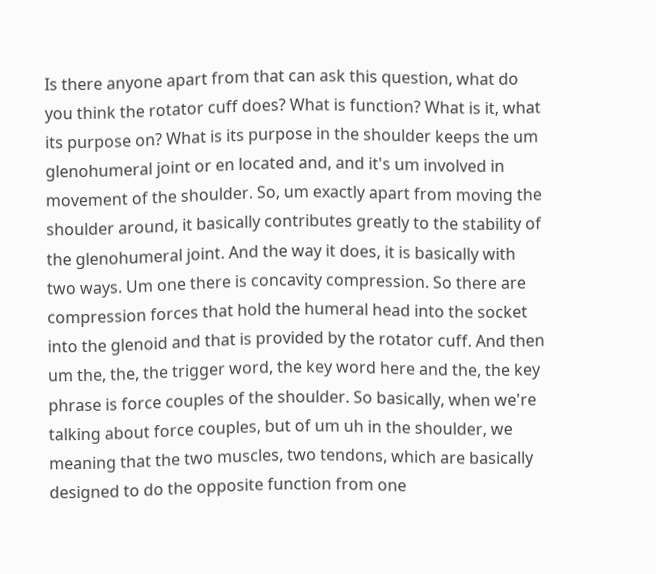Is there anyone apart from that can ask this question, what do you think the rotator cuff does? What is function? What is it, what its purpose on? What is its purpose in the shoulder keeps the um glenohumeral joint or en located and, and it's um involved in movement of the shoulder. So, um exactly apart from moving the shoulder around, it basically contributes greatly to the stability of the glenohumeral joint. And the way it does, it is basically with two ways. Um one there is concavity compression. So there are compression forces that hold the humeral head into the socket into the glenoid and that is provided by the rotator cuff. And then um the, the, the trigger word, the key word here and the, the key phrase is force couples of the shoulder. So basically, when we're talking about force couples, but of um uh in the shoulder, we meaning that the two muscles, two tendons, which are basically designed to do the opposite function from one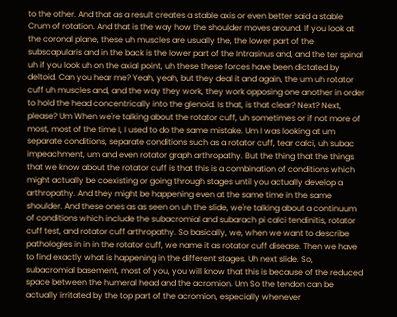to the other. And that as a result creates a stable axis or even better said a stable Crum of rotation. And that is the way how the shoulder moves around. If you look at the coronal plane, these uh muscles are usually the, the lower part of the subscapularis and in the back is the lower part of the Intrasinus and, and the ter spinal uh if you look uh on the axial point, uh these these forces have been dictated by deltoid. Can you hear me? Yeah, yeah, but they deal it and again, the um uh rotator cuff uh muscles and, and the way they work, they work opposing one another in order to hold the head concentrically into the glenoid. Is that, is that clear? Next? Next, please? Um When we're talking about the rotator cuff, uh sometimes or if not more of most, most of the time I, I used to do the same mistake. Um I was looking at um separate conditions, separate conditions such as a rotator cuff, tear calci, uh subac impeachment, um and even rotator graph arthropathy. But the thing that the things that we know about the rotator cuff is that this is a combination of conditions which might actually be coexisting or going through stages until you actually develop a arthropathy. And they might be happening even at the same time in the same shoulder. And these ones as as seen on uh the slide, we're talking about a continuum of conditions which include the subacromial and subarach pi calci tendinitis, rotator cuff test, and rotator cuff arthropathy. So basically, we, when we want to describe pathologies in in in the rotator cuff, we name it as rotator cuff disease. Then we have to find exactly what is happening in the different stages. Uh next slide. So, subacromial basement, most of you, you will know that this is because of the reduced space between the humeral head and the acromion. Um So the tendon can be actually irritated by the top part of the acromion, especially whenever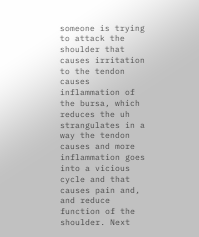someone is trying to attack the shoulder that causes irritation to the tendon causes inflammation of the bursa, which reduces the uh strangulates in a way the tendon causes and more inflammation goes into a vicious cycle and that causes pain and, and reduce function of the shoulder. Next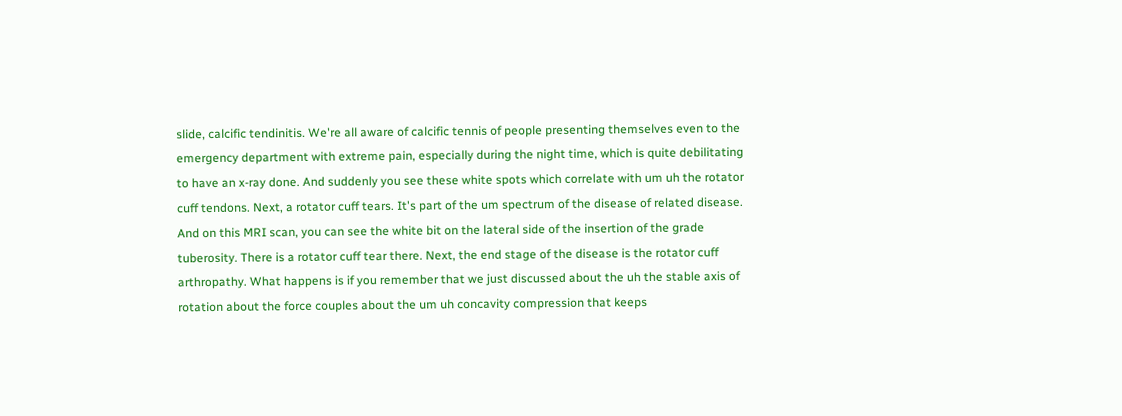slide, calcific tendinitis. We're all aware of calcific tennis of people presenting themselves even to the emergency department with extreme pain, especially during the night time, which is quite debilitating to have an x-ray done. And suddenly you see these white spots which correlate with um uh the rotator cuff tendons. Next, a rotator cuff tears. It's part of the um spectrum of the disease of related disease. And on this MRI scan, you can see the white bit on the lateral side of the insertion of the grade tuberosity. There is a rotator cuff tear there. Next, the end stage of the disease is the rotator cuff arthropathy. What happens is if you remember that we just discussed about the uh the stable axis of rotation about the force couples about the um uh concavity compression that keeps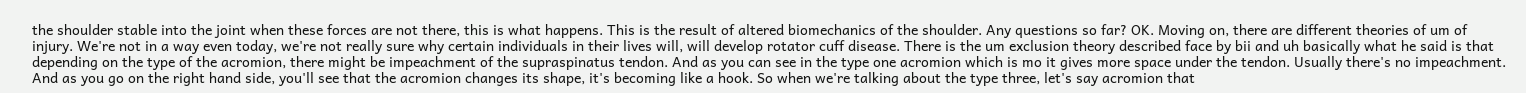the shoulder stable into the joint when these forces are not there, this is what happens. This is the result of altered biomechanics of the shoulder. Any questions so far? OK. Moving on, there are different theories of um of injury. We're not in a way even today, we're not really sure why certain individuals in their lives will, will develop rotator cuff disease. There is the um exclusion theory described face by bii and uh basically what he said is that depending on the type of the acromion, there might be impeachment of the supraspinatus tendon. And as you can see in the type one acromion which is mo it gives more space under the tendon. Usually there's no impeachment. And as you go on the right hand side, you'll see that the acromion changes its shape, it's becoming like a hook. So when we're talking about the type three, let's say acromion that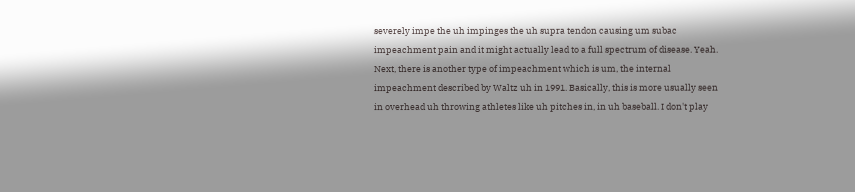severely impe the uh impinges the uh supra tendon causing um subac impeachment pain and it might actually lead to a full spectrum of disease. Yeah. Next, there is another type of impeachment which is um, the internal impeachment described by Waltz uh in 1991. Basically, this is more usually seen in overhead uh throwing athletes like uh pitches in, in uh baseball. I don't play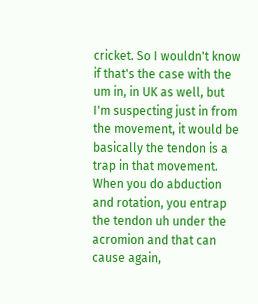cricket. So I wouldn't know if that's the case with the um in, in UK as well, but I'm suspecting just in from the movement, it would be basically the tendon is a trap in that movement. When you do abduction and rotation, you entrap the tendon uh under the acromion and that can cause again,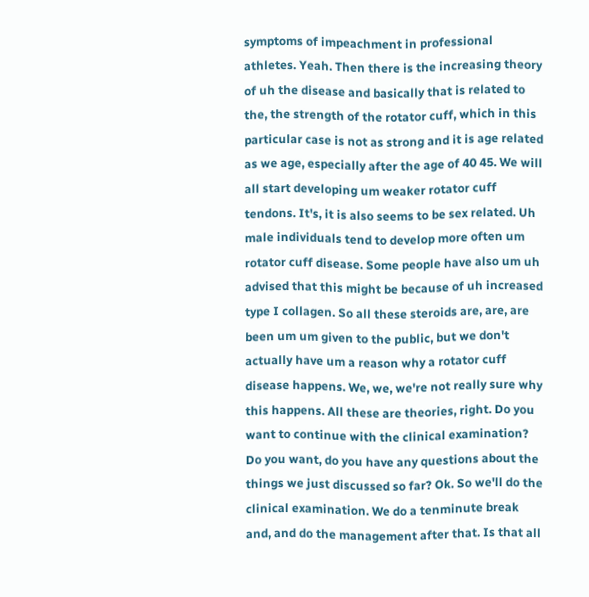symptoms of impeachment in professional athletes. Yeah. Then there is the increasing theory of uh the disease and basically that is related to the, the strength of the rotator cuff, which in this particular case is not as strong and it is age related as we age, especially after the age of 40 45. We will all start developing um weaker rotator cuff tendons. It's, it is also seems to be sex related. Uh male individuals tend to develop more often um rotator cuff disease. Some people have also um uh advised that this might be because of uh increased type I collagen. So all these steroids are, are, are been um um given to the public, but we don't actually have um a reason why a rotator cuff disease happens. We, we, we're not really sure why this happens. All these are theories, right. Do you want to continue with the clinical examination? Do you want, do you have any questions about the things we just discussed so far? Ok. So we'll do the clinical examination. We do a tenminute break and, and do the management after that. Is that all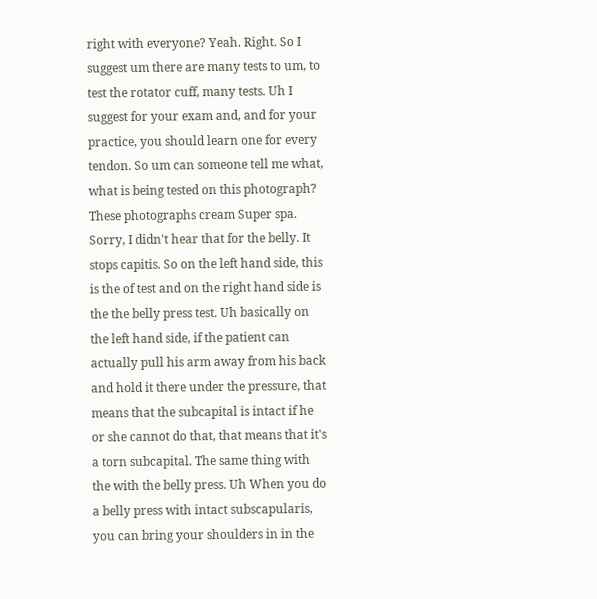right with everyone? Yeah. Right. So I suggest um there are many tests to um, to test the rotator cuff, many tests. Uh I suggest for your exam and, and for your practice, you should learn one for every tendon. So um can someone tell me what, what is being tested on this photograph? These photographs cream Super spa. Sorry, I didn't hear that for the belly. It stops capitis. So on the left hand side, this is the of test and on the right hand side is the the belly press test. Uh basically on the left hand side, if the patient can actually pull his arm away from his back and hold it there under the pressure, that means that the subcapital is intact if he or she cannot do that, that means that it's a torn subcapital. The same thing with the with the belly press. Uh When you do a belly press with intact subscapularis, you can bring your shoulders in in the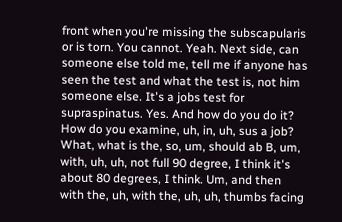front when you're missing the subscapularis or is torn. You cannot. Yeah. Next side, can someone else told me, tell me if anyone has seen the test and what the test is, not him someone else. It's a jobs test for supraspinatus. Yes. And how do you do it? How do you examine, uh, in, uh, sus a job? What, what is the, so, um, should ab B, um, with, uh, uh, not full 90 degree, I think it's about 80 degrees, I think. Um, and then with the, uh, with the, uh, uh, thumbs facing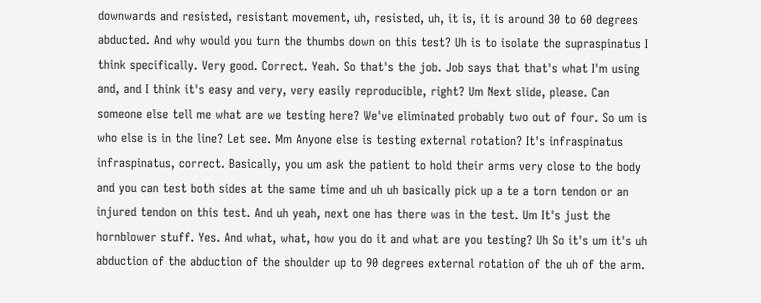downwards and resisted, resistant movement, uh, resisted, uh, it is, it is around 30 to 60 degrees abducted. And why would you turn the thumbs down on this test? Uh is to isolate the supraspinatus I think specifically. Very good. Correct. Yeah. So that's the job. Job says that that's what I'm using and, and I think it's easy and very, very easily reproducible, right? Um Next slide, please. Can someone else tell me what are we testing here? We've eliminated probably two out of four. So um is who else is in the line? Let see. Mm Anyone else is testing external rotation? It's infraspinatus infraspinatus, correct. Basically, you um ask the patient to hold their arms very close to the body and you can test both sides at the same time and uh uh basically pick up a te a torn tendon or an injured tendon on this test. And uh yeah, next one has there was in the test. Um It's just the hornblower stuff. Yes. And what, what, how you do it and what are you testing? Uh So it's um it's uh abduction of the abduction of the shoulder up to 90 degrees external rotation of the uh of the arm.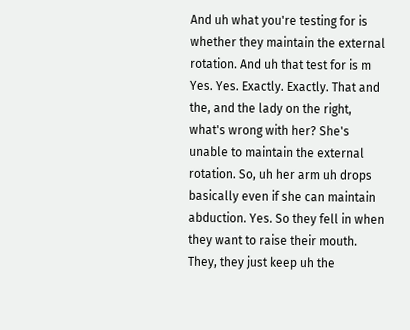And uh what you're testing for is whether they maintain the external rotation. And uh that test for is m Yes. Yes. Exactly. Exactly. That and the, and the lady on the right, what's wrong with her? She's unable to maintain the external rotation. So, uh her arm uh drops basically even if she can maintain abduction. Yes. So they fell in when they want to raise their mouth. They, they just keep uh the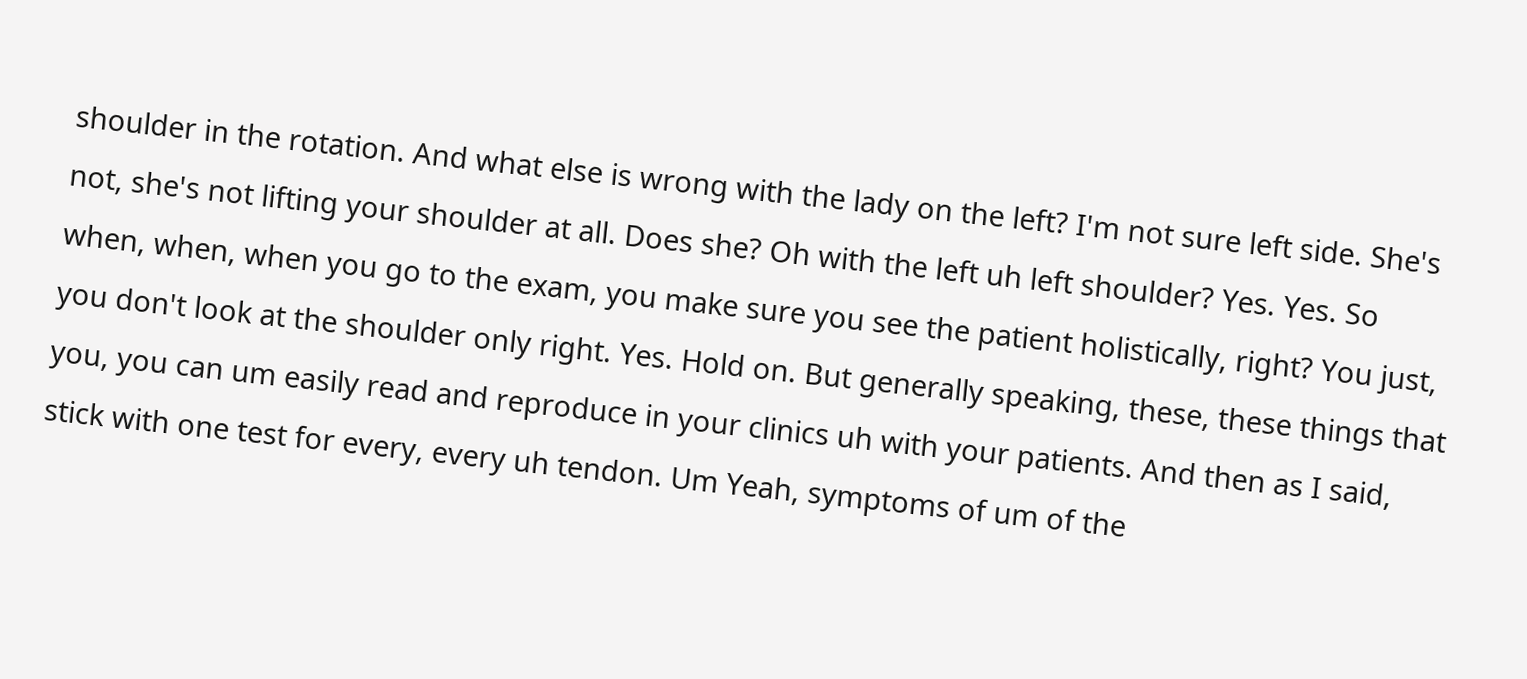shoulder in the rotation. And what else is wrong with the lady on the left? I'm not sure left side. She's not, she's not lifting your shoulder at all. Does she? Oh with the left uh left shoulder? Yes. Yes. So when, when, when you go to the exam, you make sure you see the patient holistically, right? You just, you don't look at the shoulder only right. Yes. Hold on. But generally speaking, these, these things that you, you can um easily read and reproduce in your clinics uh with your patients. And then as I said, stick with one test for every, every uh tendon. Um Yeah, symptoms of um of the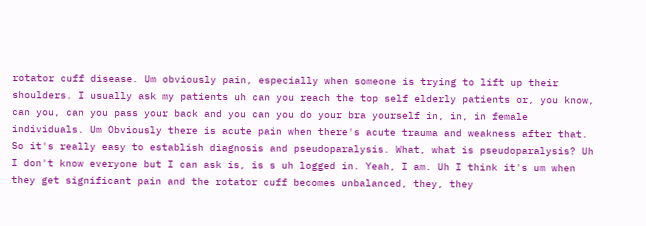rotator cuff disease. Um obviously pain, especially when someone is trying to lift up their shoulders. I usually ask my patients uh can you reach the top self elderly patients or, you know, can you, can you pass your back and you can you do your bra yourself in, in, in female individuals. Um Obviously there is acute pain when there's acute trauma and weakness after that. So it's really easy to establish diagnosis and pseudoparalysis. What, what is pseudoparalysis? Uh I don't know everyone but I can ask is, is s uh logged in. Yeah, I am. Uh I think it's um when they get significant pain and the rotator cuff becomes unbalanced, they, they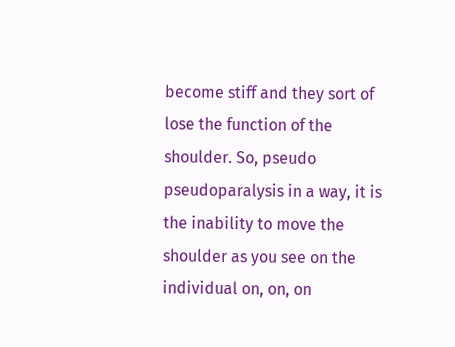become stiff and they sort of lose the function of the shoulder. So, pseudo pseudoparalysis in a way, it is the inability to move the shoulder as you see on the individual on, on, on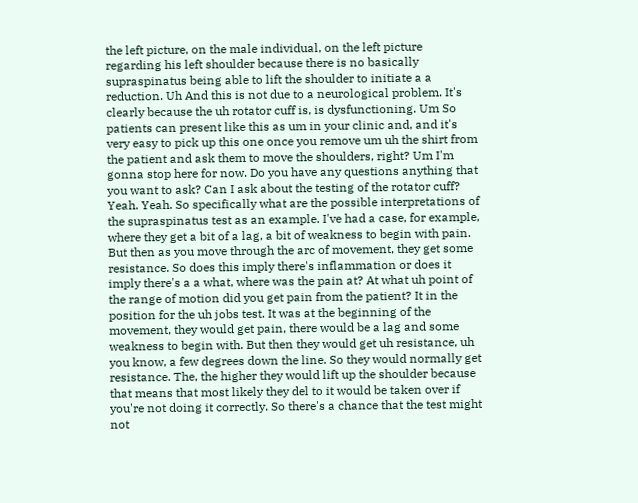the left picture, on the male individual, on the left picture regarding his left shoulder because there is no basically supraspinatus being able to lift the shoulder to initiate a a reduction. Uh And this is not due to a neurological problem. It's clearly because the uh rotator cuff is, is dysfunctioning. Um So patients can present like this as um in your clinic and, and it's very easy to pick up this one once you remove um uh the shirt from the patient and ask them to move the shoulders, right? Um I'm gonna stop here for now. Do you have any questions anything that you want to ask? Can I ask about the testing of the rotator cuff? Yeah. Yeah. So specifically what are the possible interpretations of the supraspinatus test as an example. I've had a case, for example, where they get a bit of a lag, a bit of weakness to begin with pain. But then as you move through the arc of movement, they get some resistance. So does this imply there's inflammation or does it imply there's a a what, where was the pain at? At what uh point of the range of motion did you get pain from the patient? It in the position for the uh jobs test. It was at the beginning of the movement, they would get pain, there would be a lag and some weakness to begin with. But then they would get uh resistance, uh you know, a few degrees down the line. So they would normally get resistance. The, the higher they would lift up the shoulder because that means that most likely they del to it would be taken over if you're not doing it correctly. So there's a chance that the test might not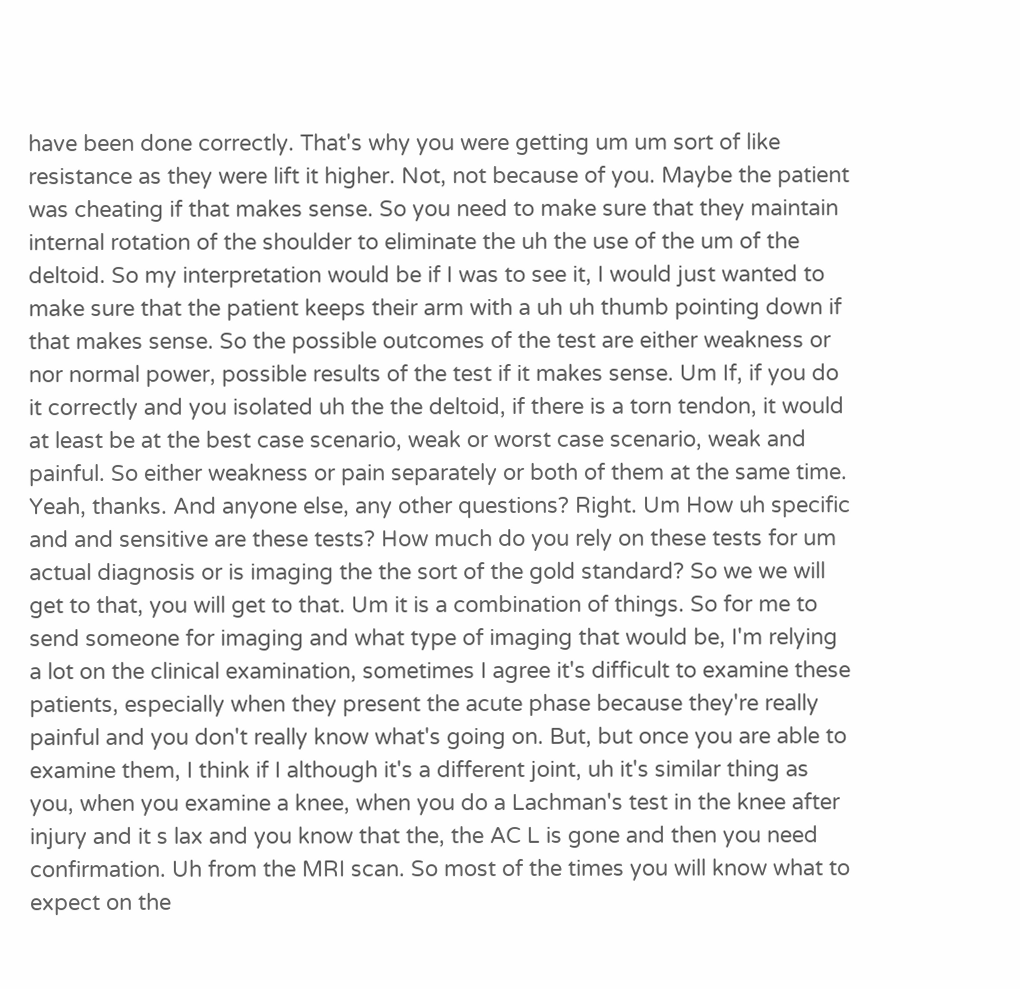have been done correctly. That's why you were getting um um sort of like resistance as they were lift it higher. Not, not because of you. Maybe the patient was cheating if that makes sense. So you need to make sure that they maintain internal rotation of the shoulder to eliminate the uh the use of the um of the deltoid. So my interpretation would be if I was to see it, I would just wanted to make sure that the patient keeps their arm with a uh uh thumb pointing down if that makes sense. So the possible outcomes of the test are either weakness or nor normal power, possible results of the test if it makes sense. Um If, if you do it correctly and you isolated uh the the deltoid, if there is a torn tendon, it would at least be at the best case scenario, weak or worst case scenario, weak and painful. So either weakness or pain separately or both of them at the same time. Yeah, thanks. And anyone else, any other questions? Right. Um How uh specific and and sensitive are these tests? How much do you rely on these tests for um actual diagnosis or is imaging the the sort of the gold standard? So we we will get to that, you will get to that. Um it is a combination of things. So for me to send someone for imaging and what type of imaging that would be, I'm relying a lot on the clinical examination, sometimes I agree it's difficult to examine these patients, especially when they present the acute phase because they're really painful and you don't really know what's going on. But, but once you are able to examine them, I think if I although it's a different joint, uh it's similar thing as you, when you examine a knee, when you do a Lachman's test in the knee after injury and it s lax and you know that the, the AC L is gone and then you need confirmation. Uh from the MRI scan. So most of the times you will know what to expect on the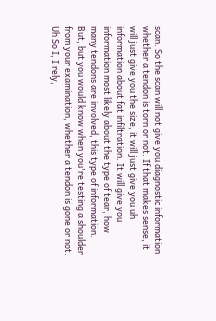scan. So the scan will not give you diagnostic information whether a tendon is torn or not. If that makes sense, it will just give you the size, it will just give you uh information about fat infiltration. It will give you information most likely about the type of tear, how many tendons are involved, this type of information. But, but you would know when you're testing a shoulder from your examination, whether a tendon is gone or not. Uh So I, I rely,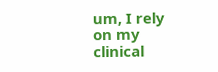um, I rely on my clinical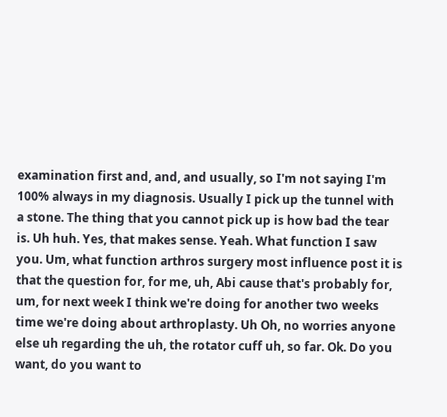examination first and, and, and usually, so I'm not saying I'm 100% always in my diagnosis. Usually I pick up the tunnel with a stone. The thing that you cannot pick up is how bad the tear is. Uh huh. Yes, that makes sense. Yeah. What function I saw you. Um, what function arthros surgery most influence post it is that the question for, for me, uh, Abi cause that's probably for, um, for next week I think we're doing for another two weeks time we're doing about arthroplasty. Uh Oh, no worries anyone else uh regarding the uh, the rotator cuff uh, so far. Ok. Do you want, do you want to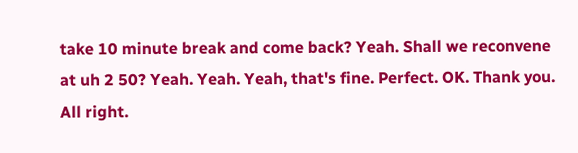take 10 minute break and come back? Yeah. Shall we reconvene at uh 2 50? Yeah. Yeah. Yeah, that's fine. Perfect. OK. Thank you. All right.